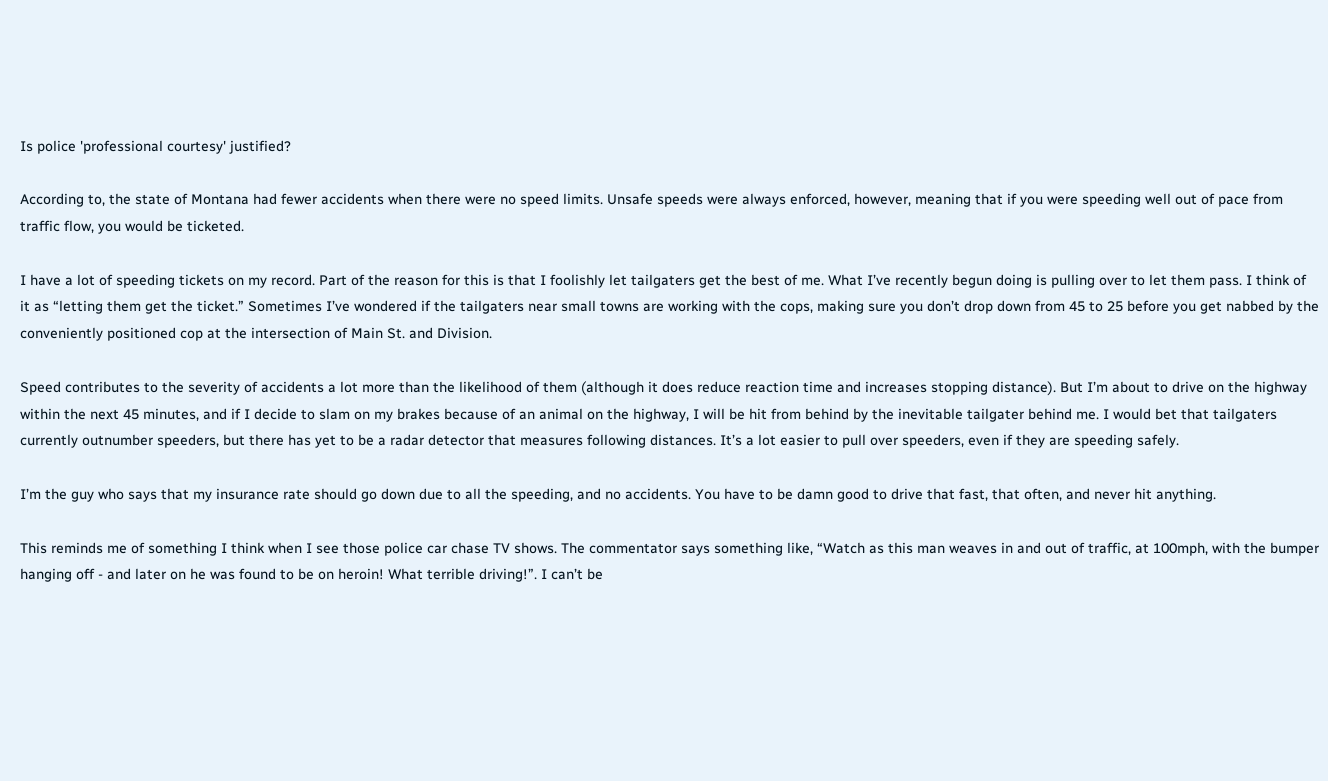Is police 'professional courtesy' justified?

According to, the state of Montana had fewer accidents when there were no speed limits. Unsafe speeds were always enforced, however, meaning that if you were speeding well out of pace from traffic flow, you would be ticketed.

I have a lot of speeding tickets on my record. Part of the reason for this is that I foolishly let tailgaters get the best of me. What I’ve recently begun doing is pulling over to let them pass. I think of it as “letting them get the ticket.” Sometimes I’ve wondered if the tailgaters near small towns are working with the cops, making sure you don’t drop down from 45 to 25 before you get nabbed by the conveniently positioned cop at the intersection of Main St. and Division.

Speed contributes to the severity of accidents a lot more than the likelihood of them (although it does reduce reaction time and increases stopping distance). But I’m about to drive on the highway within the next 45 minutes, and if I decide to slam on my brakes because of an animal on the highway, I will be hit from behind by the inevitable tailgater behind me. I would bet that tailgaters currently outnumber speeders, but there has yet to be a radar detector that measures following distances. It’s a lot easier to pull over speeders, even if they are speeding safely.

I’m the guy who says that my insurance rate should go down due to all the speeding, and no accidents. You have to be damn good to drive that fast, that often, and never hit anything.

This reminds me of something I think when I see those police car chase TV shows. The commentator says something like, “Watch as this man weaves in and out of traffic, at 100mph, with the bumper hanging off - and later on he was found to be on heroin! What terrible driving!”. I can’t be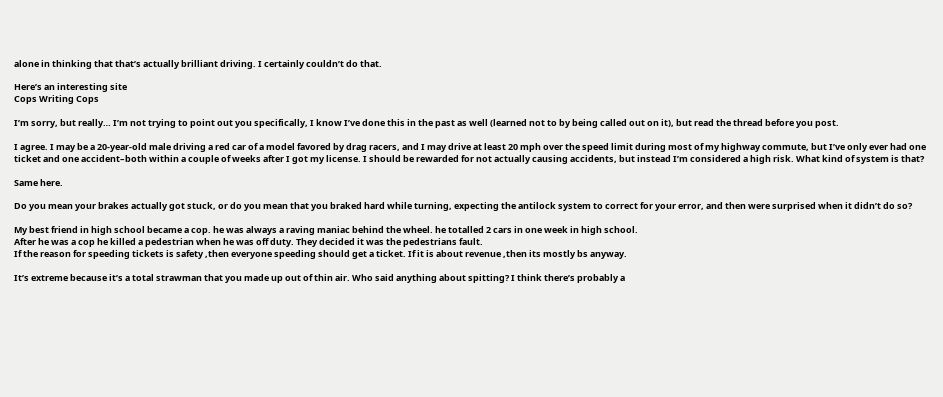alone in thinking that that’s actually brilliant driving. I certainly couldn’t do that.

Here’s an interesting site
Cops Writing Cops

I’m sorry, but really… I’m not trying to point out you specifically, I know I’ve done this in the past as well (learned not to by being called out on it), but read the thread before you post.

I agree. I may be a 20-year-old male driving a red car of a model favored by drag racers, and I may drive at least 20 mph over the speed limit during most of my highway commute, but I’ve only ever had one ticket and one accident–both within a couple of weeks after I got my license. I should be rewarded for not actually causing accidents, but instead I’m considered a high risk. What kind of system is that?

Same here.

Do you mean your brakes actually got stuck, or do you mean that you braked hard while turning, expecting the antilock system to correct for your error, and then were surprised when it didn’t do so?

My best friend in high school became a cop. he was always a raving maniac behind the wheel. he totalled 2 cars in one week in high school.
After he was a cop he killed a pedestrian when he was off duty. They decided it was the pedestrians fault.
If the reason for speeding tickets is safety ,then everyone speeding should get a ticket. If it is about revenue ,then its mostly bs anyway.

It’s extreme because it’s a total strawman that you made up out of thin air. Who said anything about spitting? I think there’s probably a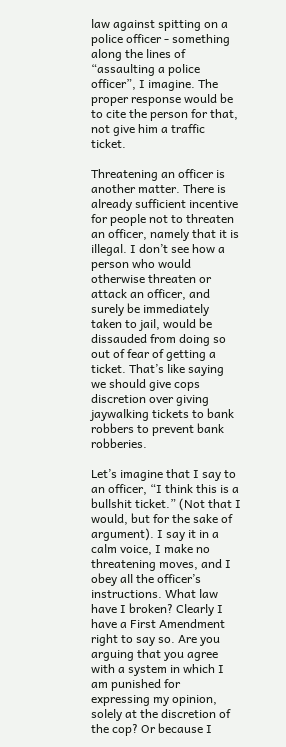law against spitting on a police officer - something along the lines of “assaulting a police officer”, I imagine. The proper response would be to cite the person for that, not give him a traffic ticket.

Threatening an officer is another matter. There is already sufficient incentive for people not to threaten an officer, namely that it is illegal. I don’t see how a person who would otherwise threaten or attack an officer, and surely be immediately taken to jail, would be dissauded from doing so out of fear of getting a ticket. That’s like saying we should give cops discretion over giving jaywalking tickets to bank robbers to prevent bank robberies.

Let’s imagine that I say to an officer, “I think this is a bullshit ticket.” (Not that I would, but for the sake of argument). I say it in a calm voice, I make no threatening moves, and I obey all the officer’s instructions. What law have I broken? Clearly I have a First Amendment right to say so. Are you arguing that you agree with a system in which I am punished for expressing my opinion, solely at the discretion of the cop? Or because I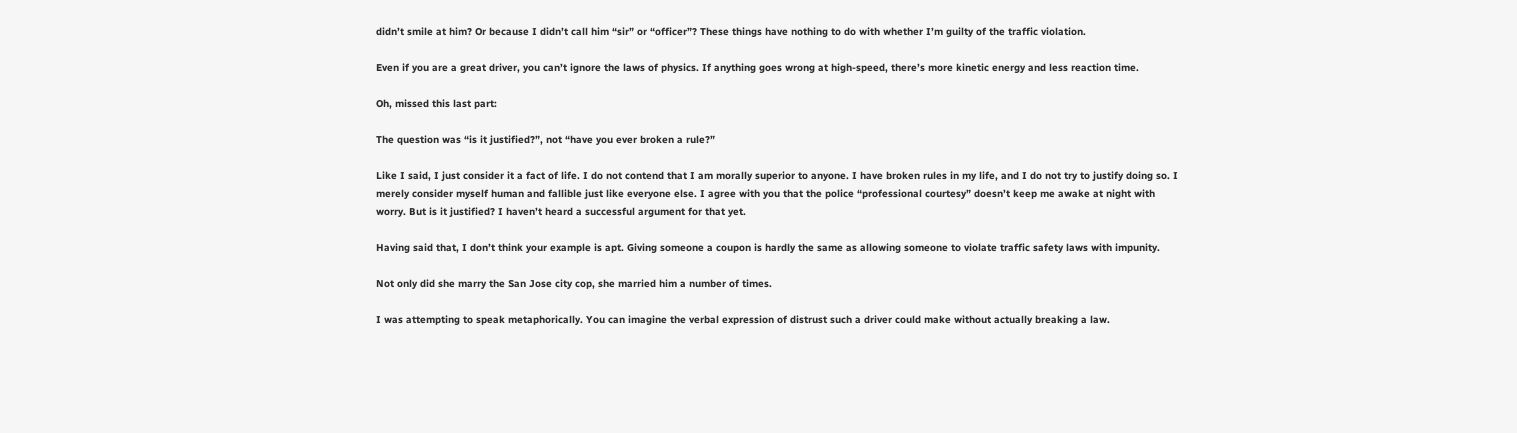didn’t smile at him? Or because I didn’t call him “sir” or “officer”? These things have nothing to do with whether I’m guilty of the traffic violation.

Even if you are a great driver, you can’t ignore the laws of physics. If anything goes wrong at high-speed, there’s more kinetic energy and less reaction time.

Oh, missed this last part:

The question was “is it justified?”, not “have you ever broken a rule?”

Like I said, I just consider it a fact of life. I do not contend that I am morally superior to anyone. I have broken rules in my life, and I do not try to justify doing so. I merely consider myself human and fallible just like everyone else. I agree with you that the police “professional courtesy” doesn’t keep me awake at night with worry. But is it justified? I haven’t heard a successful argument for that yet.

Having said that, I don’t think your example is apt. Giving someone a coupon is hardly the same as allowing someone to violate traffic safety laws with impunity.

Not only did she marry the San Jose city cop, she married him a number of times.

I was attempting to speak metaphorically. You can imagine the verbal expression of distrust such a driver could make without actually breaking a law.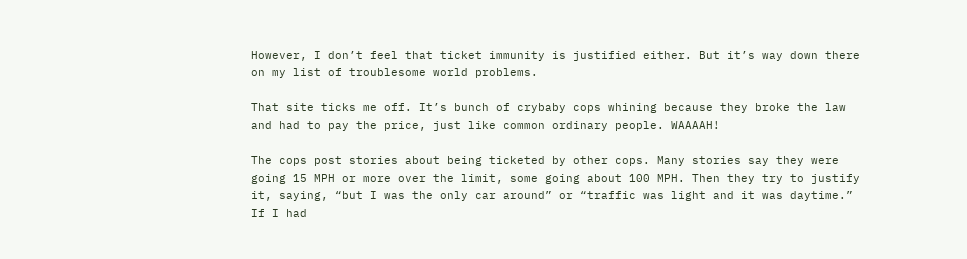However, I don’t feel that ticket immunity is justified either. But it’s way down there on my list of troublesome world problems.

That site ticks me off. It’s bunch of crybaby cops whining because they broke the law and had to pay the price, just like common ordinary people. WAAAAH!

The cops post stories about being ticketed by other cops. Many stories say they were going 15 MPH or more over the limit, some going about 100 MPH. Then they try to justify it, saying, “but I was the only car around” or “traffic was light and it was daytime.” If I had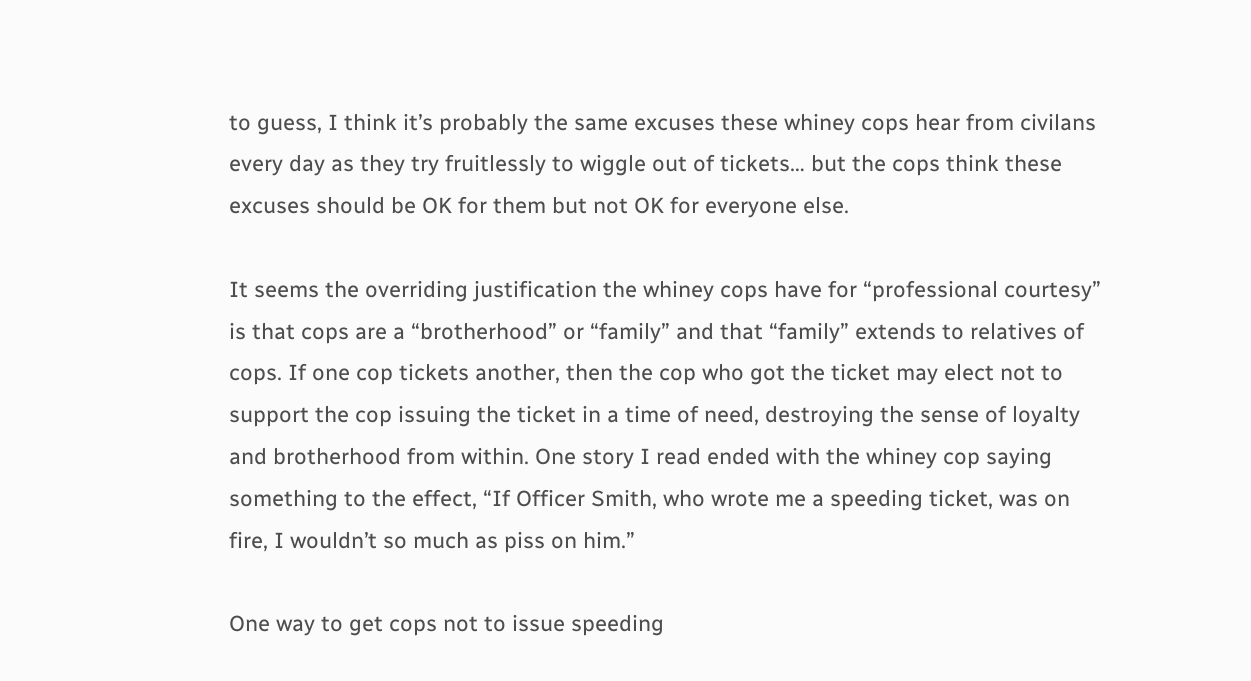to guess, I think it’s probably the same excuses these whiney cops hear from civilans every day as they try fruitlessly to wiggle out of tickets… but the cops think these excuses should be OK for them but not OK for everyone else.

It seems the overriding justification the whiney cops have for “professional courtesy” is that cops are a “brotherhood” or “family” and that “family” extends to relatives of cops. If one cop tickets another, then the cop who got the ticket may elect not to support the cop issuing the ticket in a time of need, destroying the sense of loyalty and brotherhood from within. One story I read ended with the whiney cop saying something to the effect, “If Officer Smith, who wrote me a speeding ticket, was on fire, I wouldn’t so much as piss on him.”

One way to get cops not to issue speeding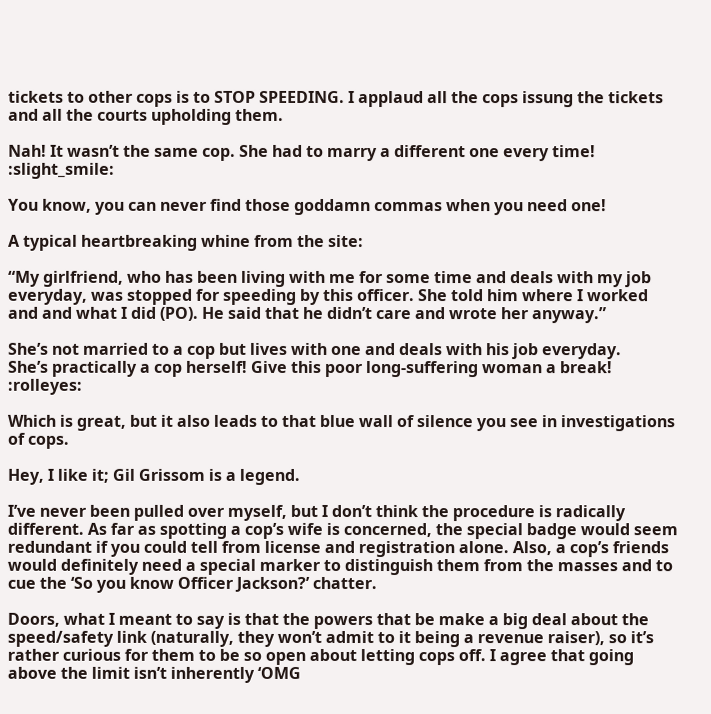tickets to other cops is to STOP SPEEDING. I applaud all the cops issung the tickets and all the courts upholding them.

Nah! It wasn’t the same cop. She had to marry a different one every time! :slight_smile:

You know, you can never find those goddamn commas when you need one!

A typical heartbreaking whine from the site:

“My girlfriend, who has been living with me for some time and deals with my job everyday, was stopped for speeding by this officer. She told him where I worked and and what I did (PO). He said that he didn’t care and wrote her anyway.”

She’s not married to a cop but lives with one and deals with his job everyday.
She’s practically a cop herself! Give this poor long-suffering woman a break! :rolleyes:

Which is great, but it also leads to that blue wall of silence you see in investigations of cops.

Hey, I like it; Gil Grissom is a legend.

I’ve never been pulled over myself, but I don’t think the procedure is radically different. As far as spotting a cop’s wife is concerned, the special badge would seem redundant if you could tell from license and registration alone. Also, a cop’s friends would definitely need a special marker to distinguish them from the masses and to cue the ‘So you know Officer Jackson?’ chatter.

Doors, what I meant to say is that the powers that be make a big deal about the speed/safety link (naturally, they won’t admit to it being a revenue raiser), so it’s rather curious for them to be so open about letting cops off. I agree that going above the limit isn’t inherently ‘OMG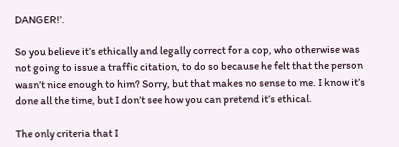DANGER!’.

So you believe it’s ethically and legally correct for a cop, who otherwise was not going to issue a traffic citation, to do so because he felt that the person wasn’t nice enough to him? Sorry, but that makes no sense to me. I know it’s done all the time, but I don’t see how you can pretend it’s ethical.

The only criteria that I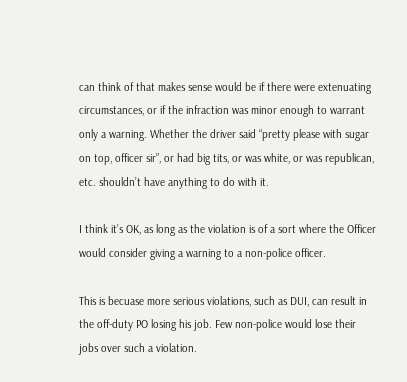can think of that makes sense would be if there were extenuating circumstances, or if the infraction was minor enough to warrant only a warning. Whether the driver said “pretty please with sugar on top, officer sir”, or had big tits, or was white, or was republican, etc. shouldn’t have anything to do with it.

I think it’s OK, as long as the violation is of a sort where the Officer would consider giving a warning to a non-police officer.

This is becuase more serious violations, such as DUI, can result in the off-duty PO losing his job. Few non-police would lose their jobs over such a violation.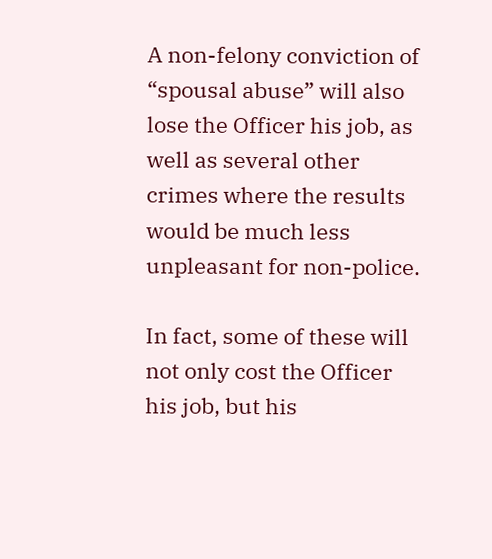A non-felony conviction of “spousal abuse” will also lose the Officer his job, as well as several other crimes where the results would be much less unpleasant for non-police.

In fact, some of these will not only cost the Officer his job, but his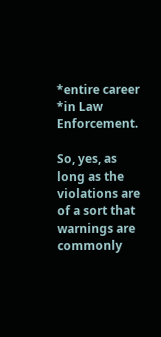*entire career *in Law Enforcement.

So, yes, as long as the violations are of a sort that warnings are commonly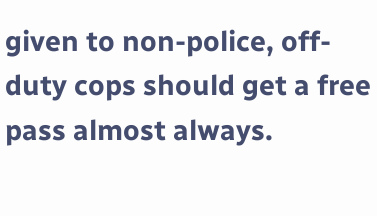given to non-police, off-duty cops should get a free pass almost always.